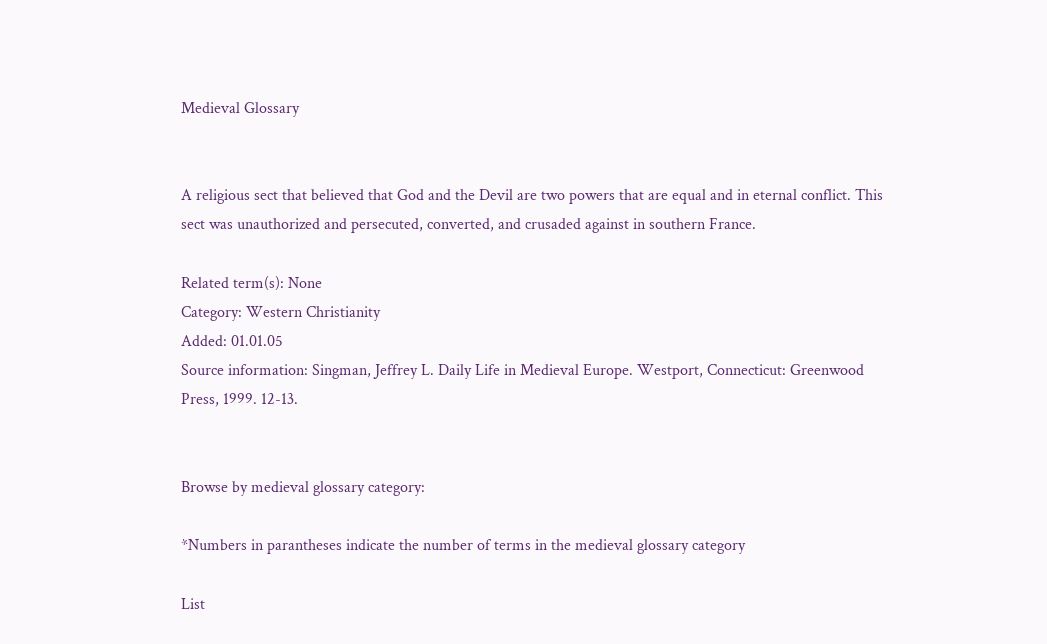Medieval Glossary


A religious sect that believed that God and the Devil are two powers that are equal and in eternal conflict. This sect was unauthorized and persecuted, converted, and crusaded against in southern France.

Related term(s): None
Category: Western Christianity
Added: 01.01.05
Source information: Singman, Jeffrey L. Daily Life in Medieval Europe. Westport, Connecticut: Greenwood Press, 1999. 12-13.


Browse by medieval glossary category:

*Numbers in parantheses indicate the number of terms in the medieval glossary category

List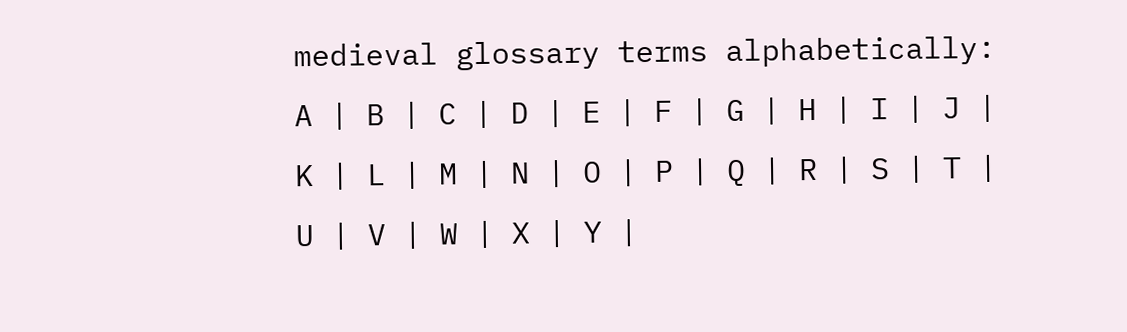medieval glossary terms alphabetically:
A | B | C | D | E | F | G | H | I | J | K | L | M | N | O | P | Q | R | S | T | U | V | W | X | Y |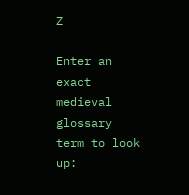Z

Enter an exact medieval glossary term to look up: